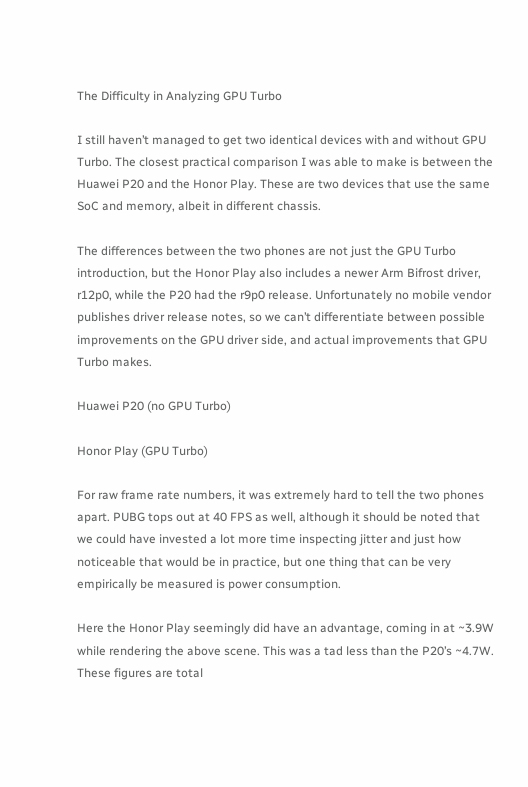The Difficulty in Analyzing GPU Turbo

I still haven’t managed to get two identical devices with and without GPU Turbo. The closest practical comparison I was able to make is between the Huawei P20 and the Honor Play. These are two devices that use the same SoC and memory, albeit in different chassis.

The differences between the two phones are not just the GPU Turbo introduction, but the Honor Play also includes a newer Arm Bifrost driver, r12p0, while the P20 had the r9p0 release. Unfortunately no mobile vendor publishes driver release notes, so we can’t differentiate between possible improvements on the GPU driver side, and actual improvements that GPU Turbo makes.

Huawei P20 (no GPU Turbo)

Honor Play (GPU Turbo)

For raw frame rate numbers, it was extremely hard to tell the two phones apart. PUBG tops out at 40 FPS as well, although it should be noted that we could have invested a lot more time inspecting jitter and just how noticeable that would be in practice, but one thing that can be very empirically be measured is power consumption.

Here the Honor Play seemingly did have an advantage, coming in at ~3.9W while rendering the above scene. This was a tad less than the P20’s ~4.7W. These figures are total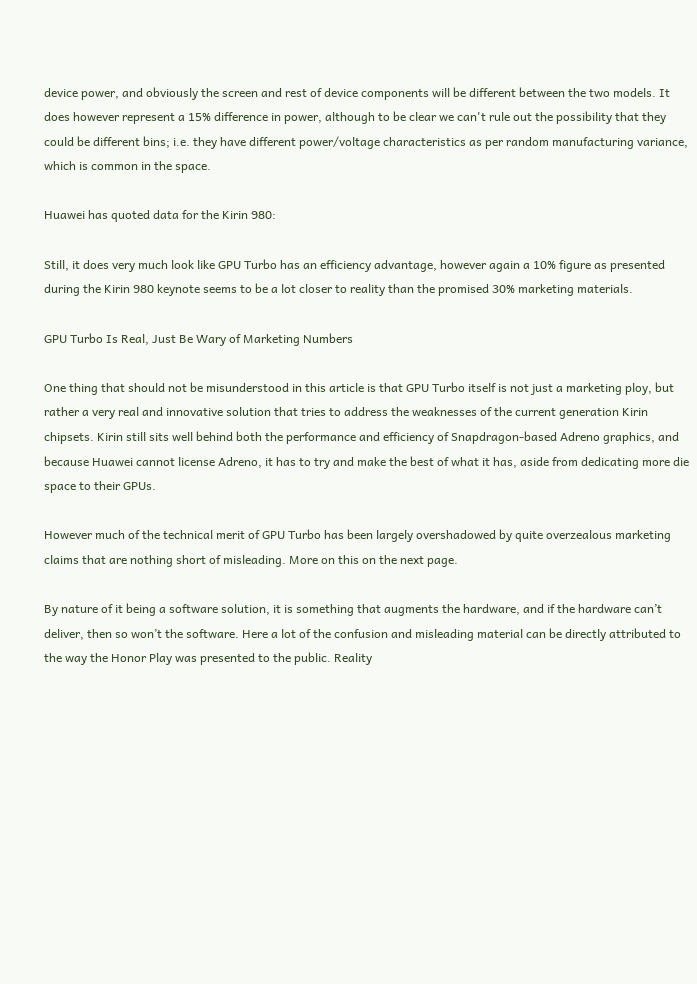device power, and obviously the screen and rest of device components will be different between the two models. It does however represent a 15% difference in power, although to be clear we can't rule out the possibility that they could be different bins; i.e. they have different power/voltage characteristics as per random manufacturing variance, which is common in the space.

Huawei has quoted data for the Kirin 980:

Still, it does very much look like GPU Turbo has an efficiency advantage, however again a 10% figure as presented during the Kirin 980 keynote seems to be a lot closer to reality than the promised 30% marketing materials.

GPU Turbo Is Real, Just Be Wary of Marketing Numbers

One thing that should not be misunderstood in this article is that GPU Turbo itself is not just a marketing ploy, but rather a very real and innovative solution that tries to address the weaknesses of the current generation Kirin chipsets. Kirin still sits well behind both the performance and efficiency of Snapdragon-based Adreno graphics, and because Huawei cannot license Adreno, it has to try and make the best of what it has, aside from dedicating more die space to their GPUs.

However much of the technical merit of GPU Turbo has been largely overshadowed by quite overzealous marketing claims that are nothing short of misleading. More on this on the next page.

By nature of it being a software solution, it is something that augments the hardware, and if the hardware can’t deliver, then so won’t the software. Here a lot of the confusion and misleading material can be directly attributed to the way the Honor Play was presented to the public. Reality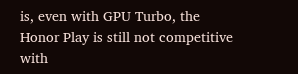is, even with GPU Turbo, the Honor Play is still not competitive with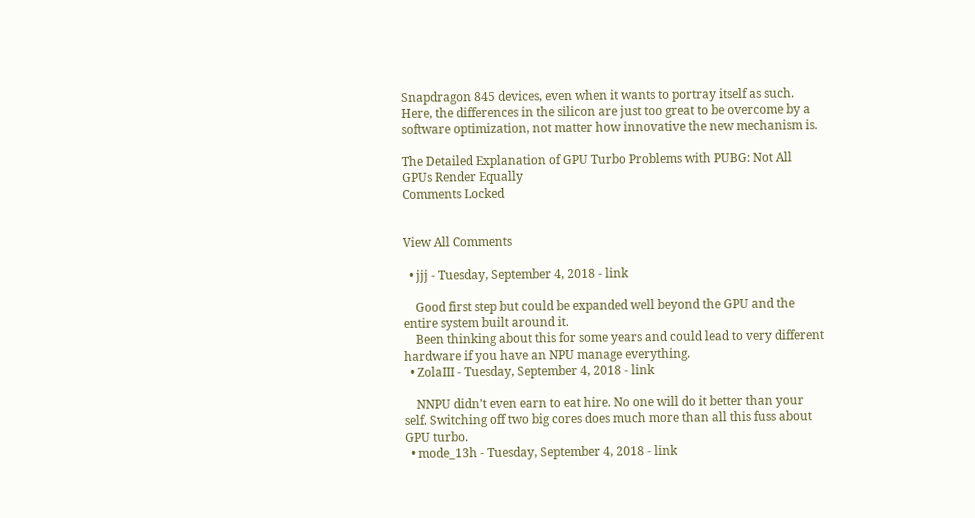Snapdragon 845 devices, even when it wants to portray itself as such. Here, the differences in the silicon are just too great to be overcome by a software optimization, not matter how innovative the new mechanism is.

The Detailed Explanation of GPU Turbo Problems with PUBG: Not All GPUs Render Equally
Comments Locked


View All Comments

  • jjj - Tuesday, September 4, 2018 - link

    Good first step but could be expanded well beyond the GPU and the entire system built around it.
    Been thinking about this for some years and could lead to very different hardware if you have an NPU manage everything.
  • ZolaIII - Tuesday, September 4, 2018 - link

    NNPU didn't even earn to eat hire. No one will do it better than your self. Switching off two big cores does much more than all this fuss about GPU turbo.
  • mode_13h - Tuesday, September 4, 2018 - link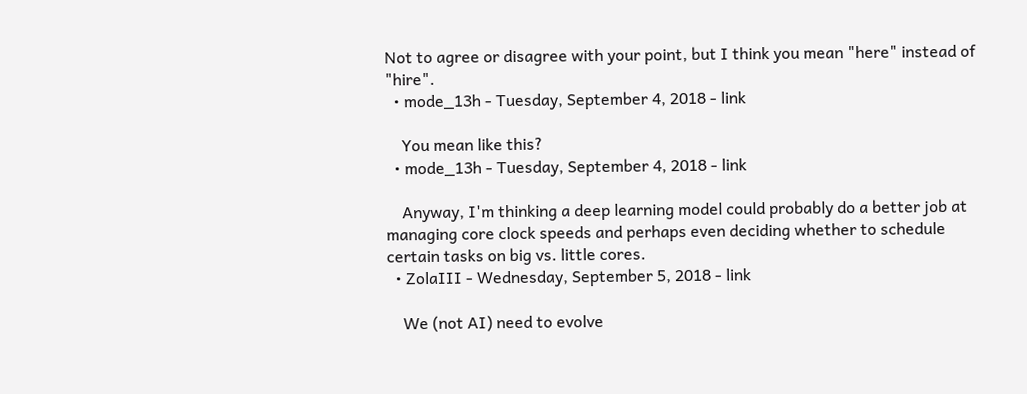Not to agree or disagree with your point, but I think you mean "here" instead of "hire".
  • mode_13h - Tuesday, September 4, 2018 - link

    You mean like this?
  • mode_13h - Tuesday, September 4, 2018 - link

    Anyway, I'm thinking a deep learning model could probably do a better job at managing core clock speeds and perhaps even deciding whether to schedule certain tasks on big vs. little cores.
  • ZolaIII - Wednesday, September 5, 2018 - link

    We (not AI) need to evolve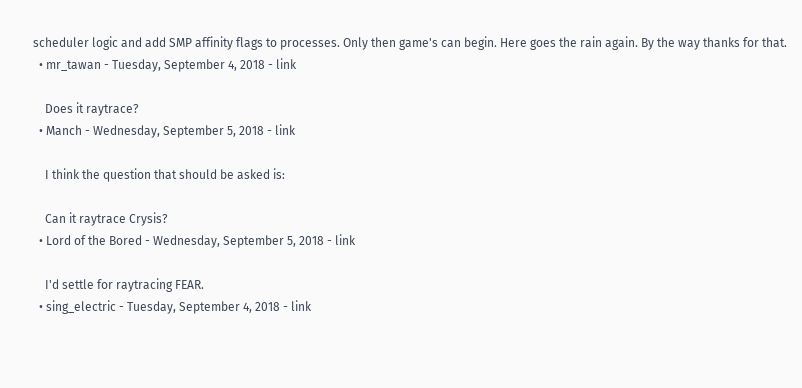scheduler logic and add SMP affinity flags to processes. Only then game's can begin. Here goes the rain again. By the way thanks for that.
  • mr_tawan - Tuesday, September 4, 2018 - link

    Does it raytrace?
  • Manch - Wednesday, September 5, 2018 - link

    I think the question that should be asked is:

    Can it raytrace Crysis?
  • Lord of the Bored - Wednesday, September 5, 2018 - link

    I'd settle for raytracing FEAR.
  • sing_electric - Tuesday, September 4, 2018 - link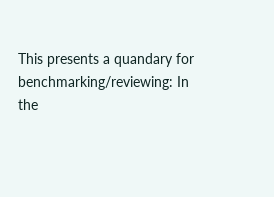This presents a quandary for benchmarking/reviewing: In the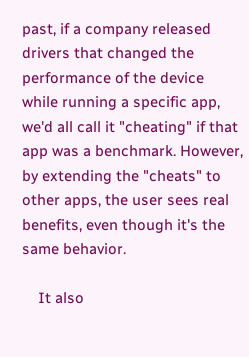past, if a company released drivers that changed the performance of the device while running a specific app, we'd all call it "cheating" if that app was a benchmark. However, by extending the "cheats" to other apps, the user sees real benefits, even though it's the same behavior.

    It also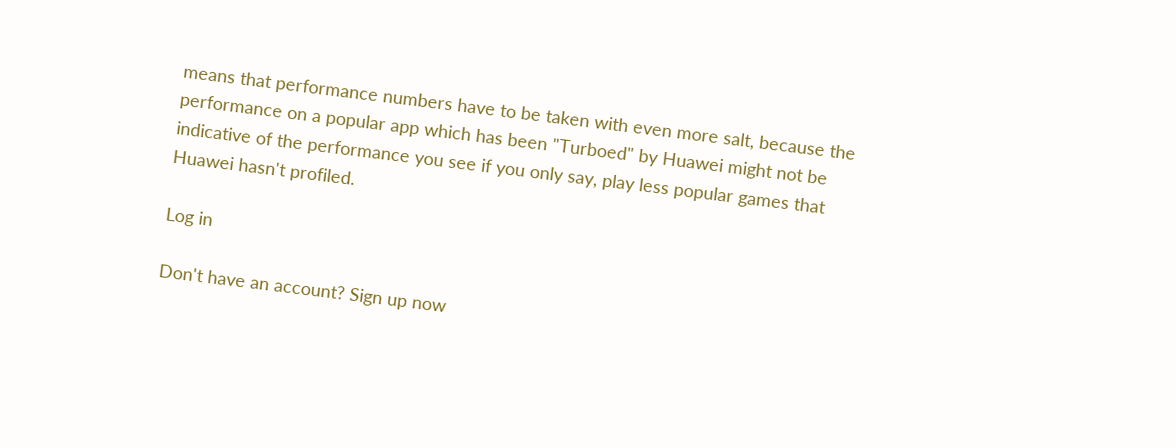means that performance numbers have to be taken with even more salt, because the performance on a popular app which has been "Turboed" by Huawei might not be indicative of the performance you see if you only say, play less popular games that Huawei hasn't profiled.

Log in

Don't have an account? Sign up now